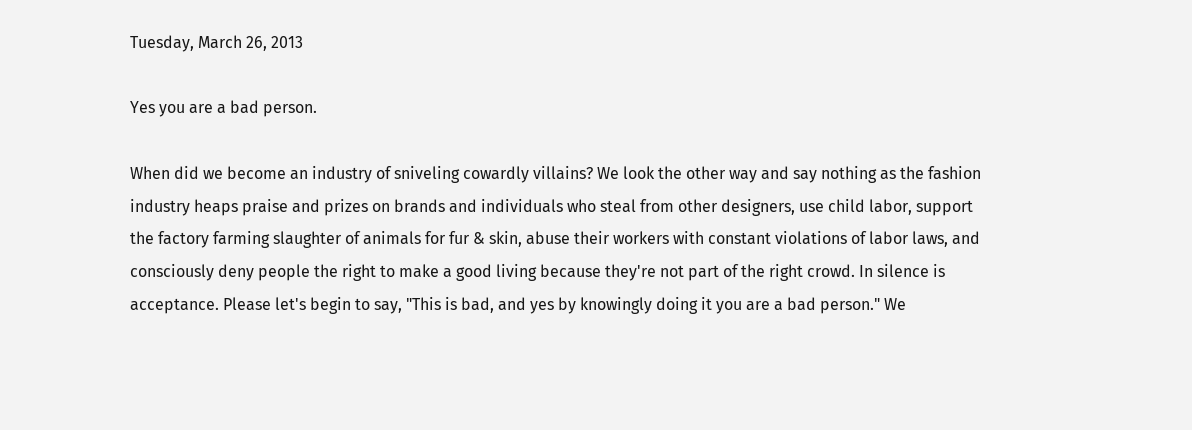Tuesday, March 26, 2013

Yes you are a bad person.

When did we become an industry of sniveling cowardly villains? We look the other way and say nothing as the fashion industry heaps praise and prizes on brands and individuals who steal from other designers, use child labor, support the factory farming slaughter of animals for fur & skin, abuse their workers with constant violations of labor laws, and consciously deny people the right to make a good living because they're not part of the right crowd. In silence is acceptance. Please let's begin to say, "This is bad, and yes by knowingly doing it you are a bad person." We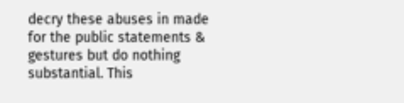decry these abuses in made for the public statements & gestures but do nothing substantial. This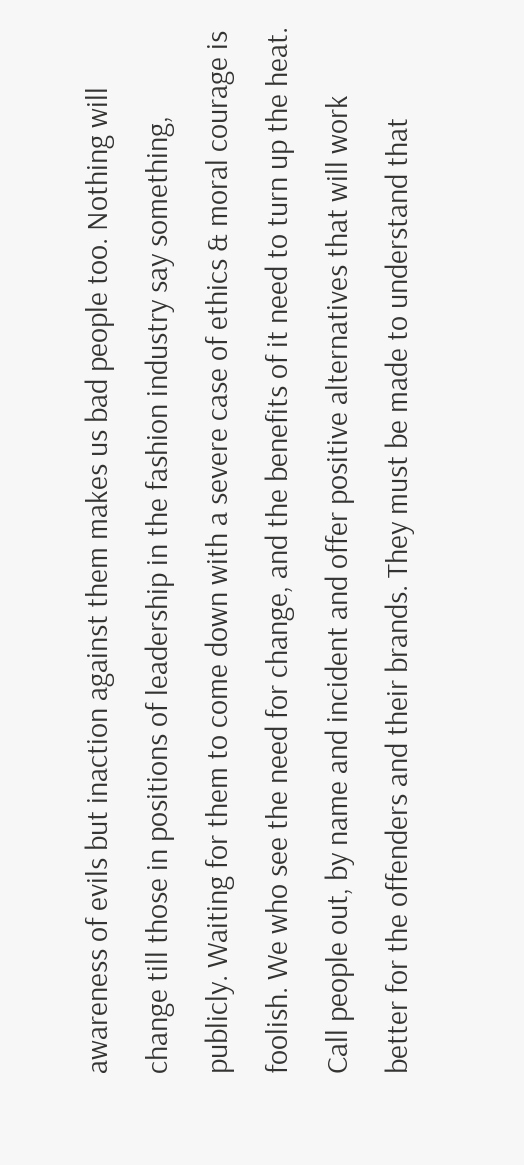awareness of evils but inaction against them makes us bad people too. Nothing will change till those in positions of leadership in the fashion industry say something, publicly. Waiting for them to come down with a severe case of ethics & moral courage is foolish. We who see the need for change, and the benefits of it need to turn up the heat. Call people out, by name and incident and offer positive alternatives that will work better for the offenders and their brands. They must be made to understand that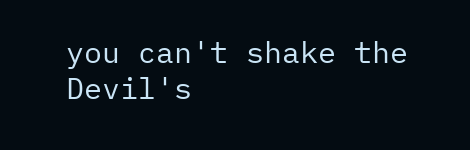you can't shake the  Devil's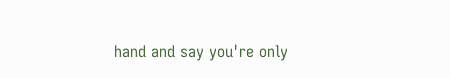hand and say you're only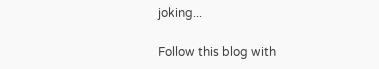joking...

Follow this blog with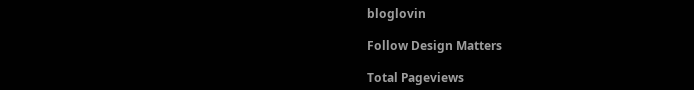bloglovin

Follow Design Matters

Total Pageviews